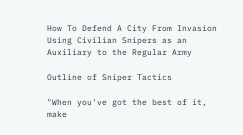How To Defend A City From Invasion
Using Civilian Snipers as an Auxiliary to the Regular Army

Outline of Sniper Tactics

"When you've got the best of it, make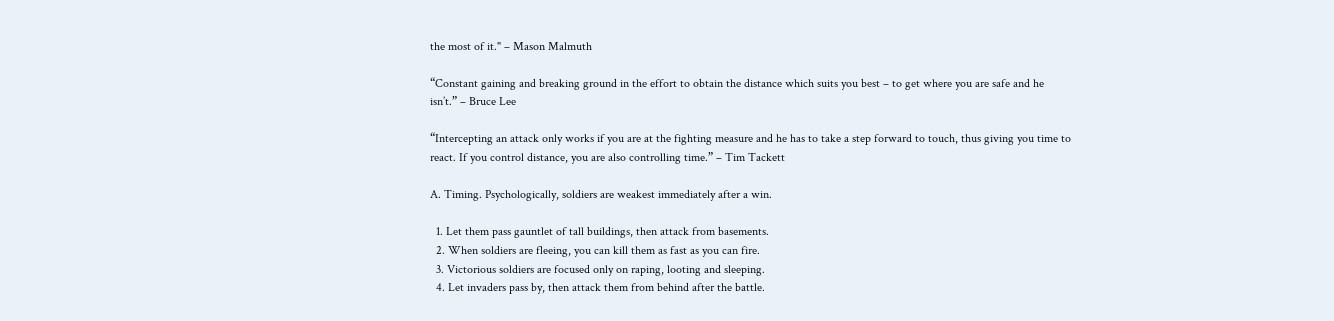the most of it." – Mason Malmuth

“Constant gaining and breaking ground in the effort to obtain the distance which suits you best – to get where you are safe and he isn’t.” – Bruce Lee

“Intercepting an attack only works if you are at the fighting measure and he has to take a step forward to touch, thus giving you time to react. If you control distance, you are also controlling time.” – Tim Tackett

A. Timing. Psychologically, soldiers are weakest immediately after a win.

  1. Let them pass gauntlet of tall buildings, then attack from basements.
  2. When soldiers are fleeing, you can kill them as fast as you can fire.
  3. Victorious soldiers are focused only on raping, looting and sleeping.
  4. Let invaders pass by, then attack them from behind after the battle.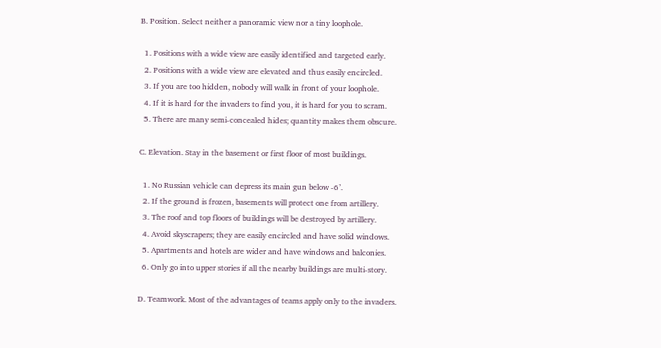B. Position. Select neither a panoramic view nor a tiny loophole.

  1. Positions with a wide view are easily identified and targeted early.
  2. Positions with a wide view are elevated and thus easily encircled.
  3. If you are too hidden, nobody will walk in front of your loophole.
  4. If it is hard for the invaders to find you, it is hard for you to scram.
  5. There are many semi-concealed hides; quantity makes them obscure.

C. Elevation. Stay in the basement or first floor of most buildings.

  1. No Russian vehicle can depress its main gun below -6’.
  2. If the ground is frozen, basements will protect one from artillery.
  3. The roof and top floors of buildings will be destroyed by artillery.
  4. Avoid skyscrapers; they are easily encircled and have solid windows.
  5. Apartments and hotels are wider and have windows and balconies.
  6. Only go into upper stories if all the nearby buildings are multi-story.

D. Teamwork. Most of the advantages of teams apply only to the invaders.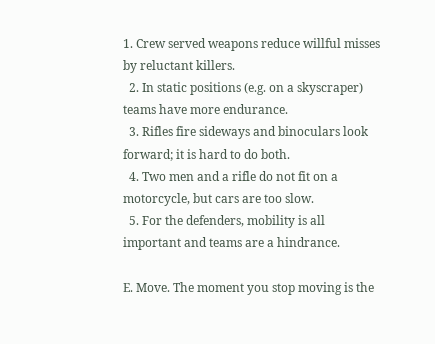1. Crew served weapons reduce willful misses by reluctant killers.
  2. In static positions (e.g. on a skyscraper) teams have more endurance.
  3. Rifles fire sideways and binoculars look forward; it is hard to do both.
  4. Two men and a rifle do not fit on a motorcycle, but cars are too slow.
  5. For the defenders, mobility is all important and teams are a hindrance.

E. Move. The moment you stop moving is the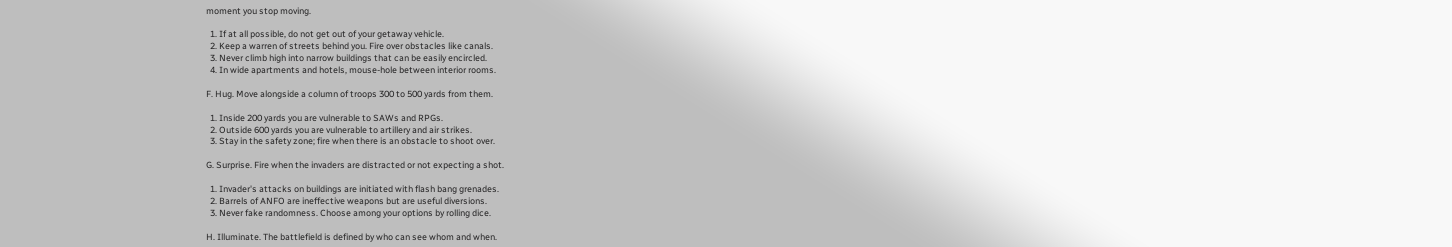moment you stop moving.

  1. If at all possible, do not get out of your getaway vehicle.
  2. Keep a warren of streets behind you. Fire over obstacles like canals.
  3. Never climb high into narrow buildings that can be easily encircled.
  4. In wide apartments and hotels, mouse-hole between interior rooms.

F. Hug. Move alongside a column of troops 300 to 500 yards from them.

  1. Inside 200 yards you are vulnerable to SAWs and RPGs.
  2. Outside 600 yards you are vulnerable to artillery and air strikes.
  3. Stay in the safety zone; fire when there is an obstacle to shoot over.

G. Surprise. Fire when the invaders are distracted or not expecting a shot.

  1. Invader's attacks on buildings are initiated with flash bang grenades.
  2. Barrels of ANFO are ineffective weapons but are useful diversions.
  3. Never fake randomness. Choose among your options by rolling dice.

H. Illuminate. The battlefield is defined by who can see whom and when.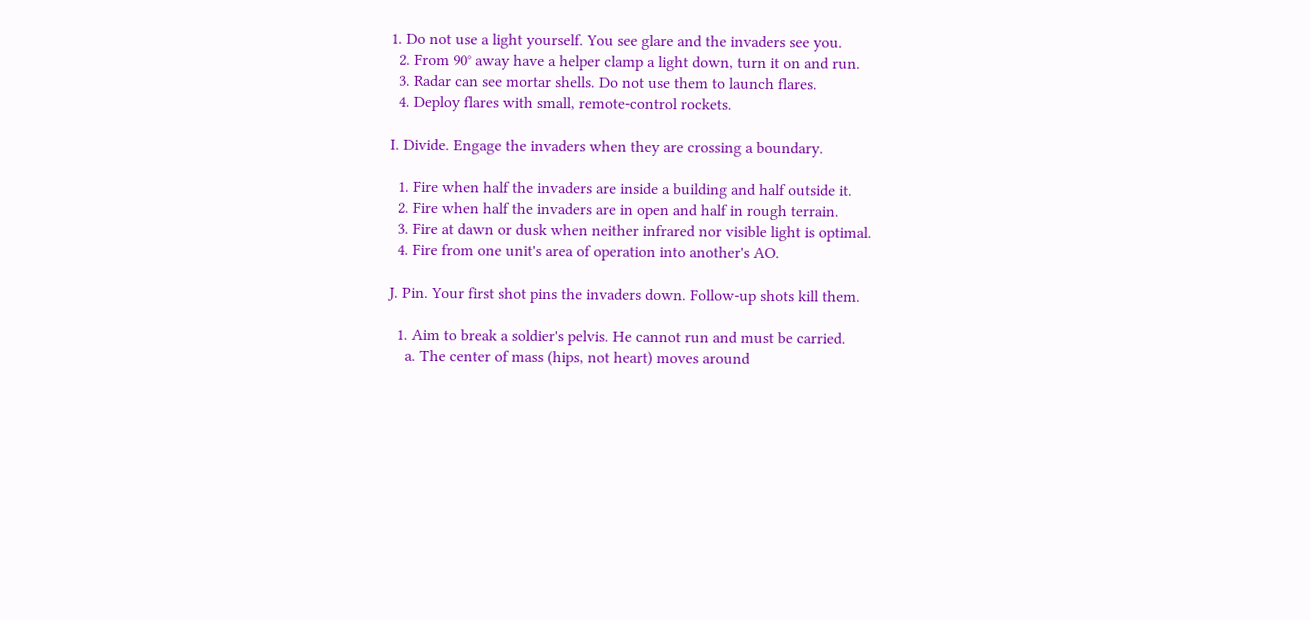1. Do not use a light yourself. You see glare and the invaders see you.
  2. From 90° away have a helper clamp a light down, turn it on and run.
  3. Radar can see mortar shells. Do not use them to launch flares.
  4. Deploy flares with small, remote-control rockets.

I. Divide. Engage the invaders when they are crossing a boundary.

  1. Fire when half the invaders are inside a building and half outside it.
  2. Fire when half the invaders are in open and half in rough terrain.
  3. Fire at dawn or dusk when neither infrared nor visible light is optimal.
  4. Fire from one unit's area of operation into another's AO.

J. Pin. Your first shot pins the invaders down. Follow-up shots kill them.

  1. Aim to break a soldier's pelvis. He cannot run and must be carried.
    a. The center of mass (hips, not heart) moves around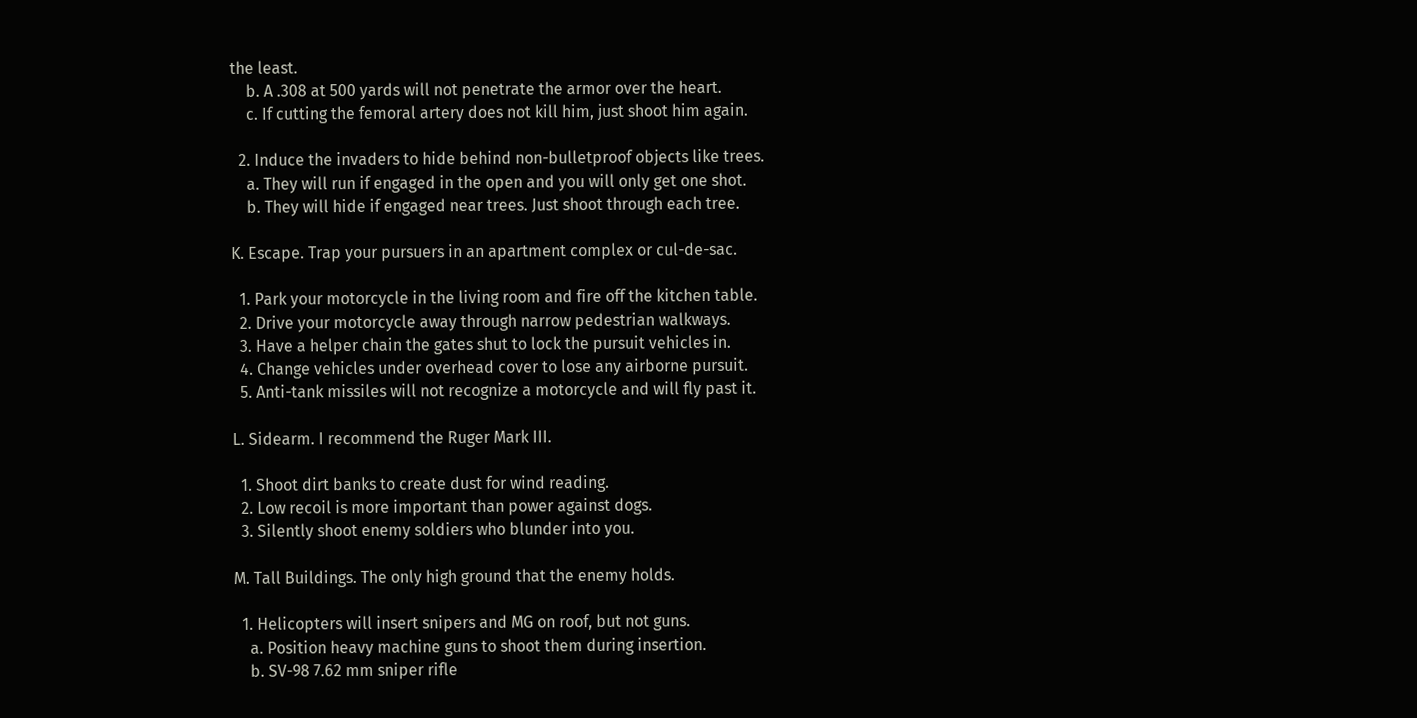the least.
    b. A .308 at 500 yards will not penetrate the armor over the heart.
    c. If cutting the femoral artery does not kill him, just shoot him again.

  2. Induce the invaders to hide behind non-bulletproof objects like trees.
    a. They will run if engaged in the open and you will only get one shot.
    b. They will hide if engaged near trees. Just shoot through each tree.

K. Escape. Trap your pursuers in an apartment complex or cul-de-sac.

  1. Park your motorcycle in the living room and fire off the kitchen table.
  2. Drive your motorcycle away through narrow pedestrian walkways.
  3. Have a helper chain the gates shut to lock the pursuit vehicles in.
  4. Change vehicles under overhead cover to lose any airborne pursuit.
  5. Anti-tank missiles will not recognize a motorcycle and will fly past it.

L. Sidearm. I recommend the Ruger Mark III.

  1. Shoot dirt banks to create dust for wind reading.
  2. Low recoil is more important than power against dogs.
  3. Silently shoot enemy soldiers who blunder into you.

M. Tall Buildings. The only high ground that the enemy holds.

  1. Helicopters will insert snipers and MG on roof, but not guns.
    a. Position heavy machine guns to shoot them during insertion.
    b. SV-98 7.62 mm sniper rifle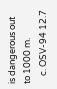is dangerous out to 1000 m.
    c. OSV-94 12.7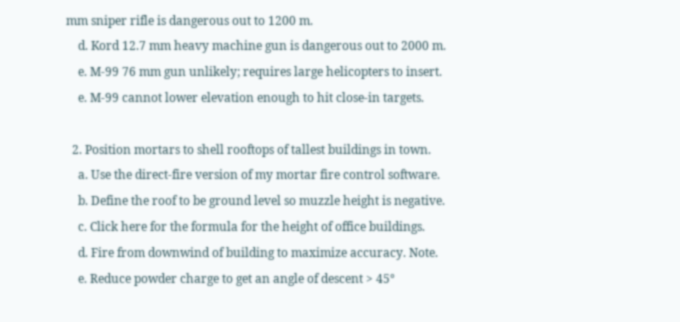mm sniper rifle is dangerous out to 1200 m.
    d. Kord 12.7 mm heavy machine gun is dangerous out to 2000 m.
    e. M-99 76 mm gun unlikely; requires large helicopters to insert.
    e. M-99 cannot lower elevation enough to hit close-in targets.

  2. Position mortars to shell rooftops of tallest buildings in town.
    a. Use the direct-fire version of my mortar fire control software.
    b. Define the roof to be ground level so muzzle height is negative.
    c. Click here for the formula for the height of office buildings.
    d. Fire from downwind of building to maximize accuracy. Note.
    e. Reduce powder charge to get an angle of descent > 45°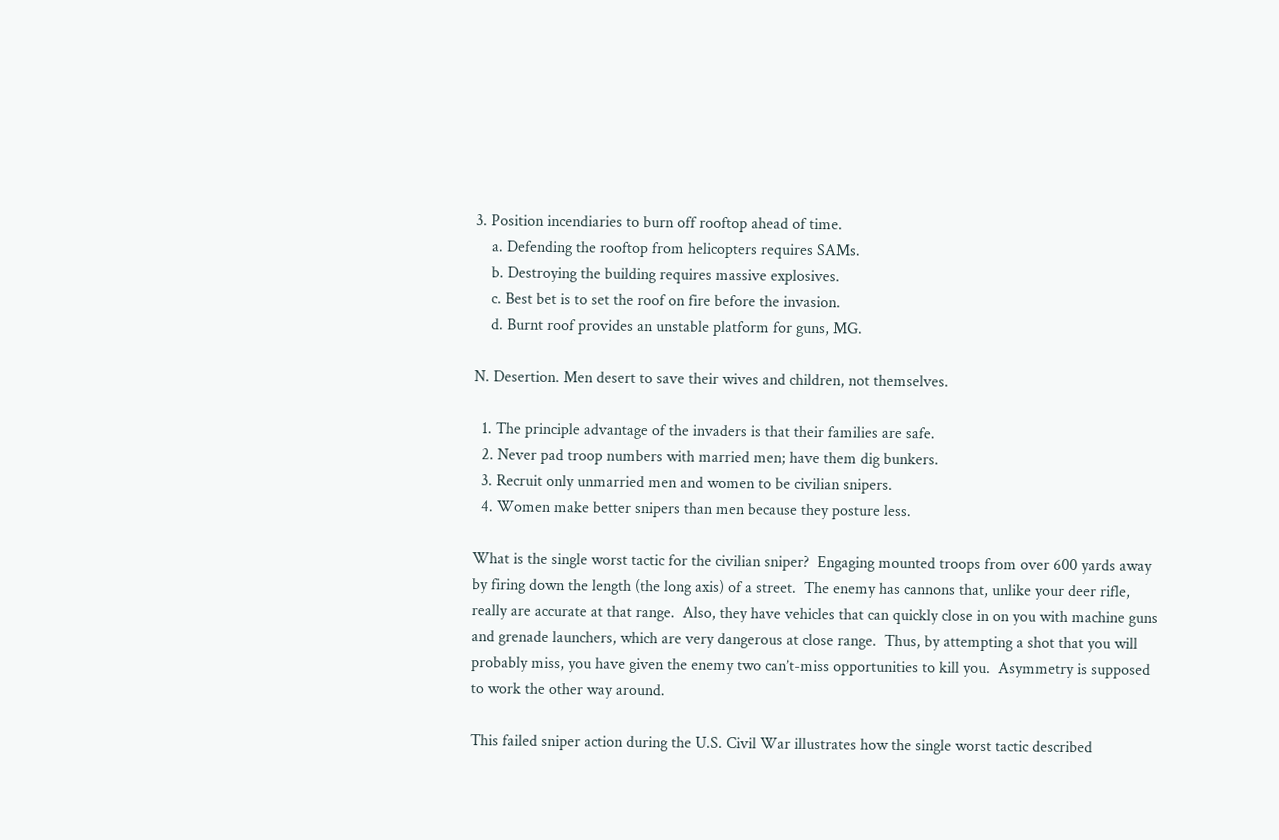3. Position incendiaries to burn off rooftop ahead of time.
    a. Defending the rooftop from helicopters requires SAMs.
    b. Destroying the building requires massive explosives.
    c. Best bet is to set the roof on fire before the invasion.
    d. Burnt roof provides an unstable platform for guns, MG.

N. Desertion. Men desert to save their wives and children, not themselves.

  1. The principle advantage of the invaders is that their families are safe.
  2. Never pad troop numbers with married men; have them dig bunkers.
  3. Recruit only unmarried men and women to be civilian snipers.
  4. Women make better snipers than men because they posture less.

What is the single worst tactic for the civilian sniper?  Engaging mounted troops from over 600 yards away by firing down the length (the long axis) of a street.  The enemy has cannons that, unlike your deer rifle, really are accurate at that range.  Also, they have vehicles that can quickly close in on you with machine guns and grenade launchers, which are very dangerous at close range.  Thus, by attempting a shot that you will probably miss, you have given the enemy two can’t-miss opportunities to kill you.  Asymmetry is supposed to work the other way around.

This failed sniper action during the U.S. Civil War illustrates how the single worst tactic described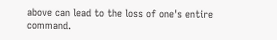above can lead to the loss of one's entire command.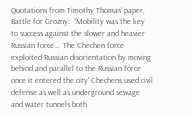Quotations from Timothy Thomas’ paper, Battle for Grozny:  “Mobility was the key to success against the slower and heavier Russian force…  The Chechen force exploited Russian disorientation by moving behind and parallel to the Russian force once it entered the city’ Chechens used civil defense as well as underground sewage and water tunnels both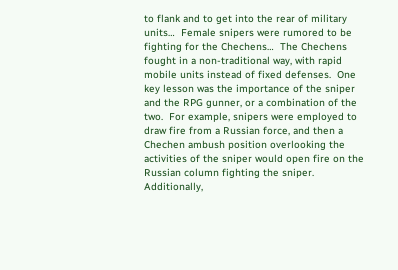to flank and to get into the rear of military units…  Female snipers were rumored to be fighting for the Chechens…  The Chechens fought in a non-traditional way, with rapid mobile units instead of fixed defenses.  One key lesson was the importance of the sniper and the RPG gunner, or a combination of the two.  For example, snipers were employed to draw fire from a Russian force, and then a Chechen ambush position overlooking the activities of the sniper would open fire on the Russian column fighting the sniper.  Additionally,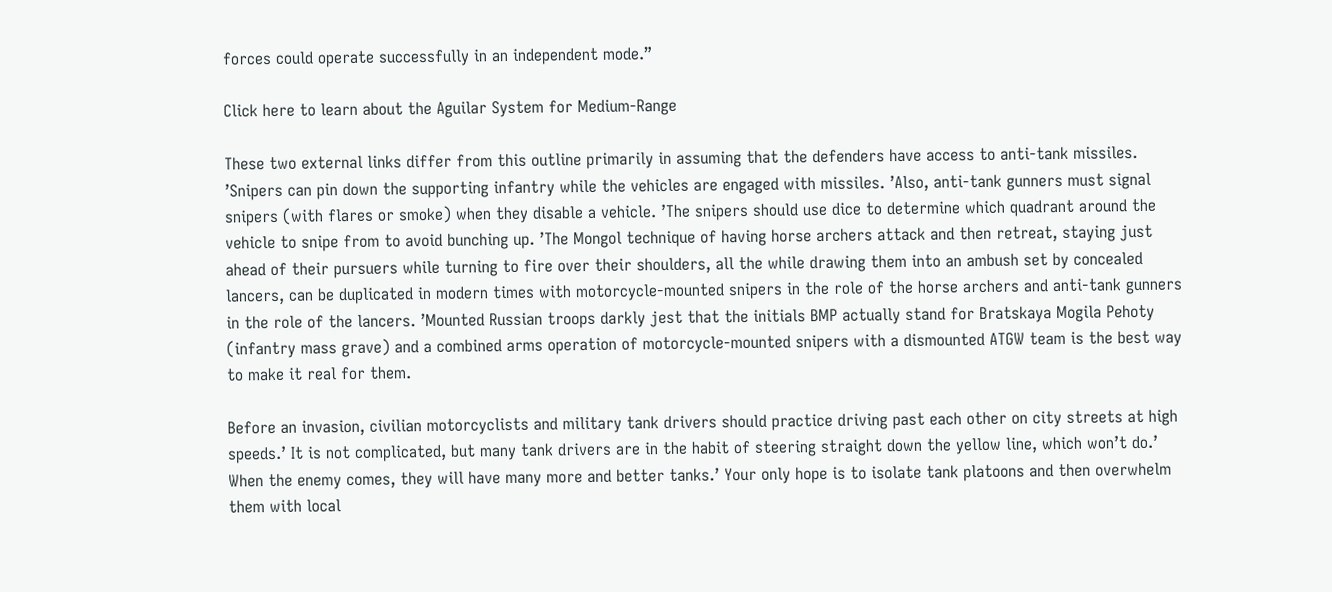forces could operate successfully in an independent mode.”

Click here to learn about the Aguilar System for Medium-Range

These two external links differ from this outline primarily in assuming that the defenders have access to anti-tank missiles. ’Snipers can pin down the supporting infantry while the vehicles are engaged with missiles. ’Also, anti-tank gunners must signal snipers (with flares or smoke) when they disable a vehicle. ’The snipers should use dice to determine which quadrant around the vehicle to snipe from to avoid bunching up. ’The Mongol technique of having horse archers attack and then retreat, staying just ahead of their pursuers while turning to fire over their shoulders, all the while drawing them into an ambush set by concealed lancers, can be duplicated in modern times with motorcycle-mounted snipers in the role of the horse archers and anti-tank gunners in the role of the lancers. ’Mounted Russian troops darkly jest that the initials BMP actually stand for Bratskaya Mogila Pehoty (infantry mass grave) and a combined arms operation of motorcycle-mounted snipers with a dismounted ATGW team is the best way to make it real for them.

Before an invasion, civilian motorcyclists and military tank drivers should practice driving past each other on city streets at high speeds.’ It is not complicated, but many tank drivers are in the habit of steering straight down the yellow line, which won’t do.’ When the enemy comes, they will have many more and better tanks.’ Your only hope is to isolate tank platoons and then overwhelm them with local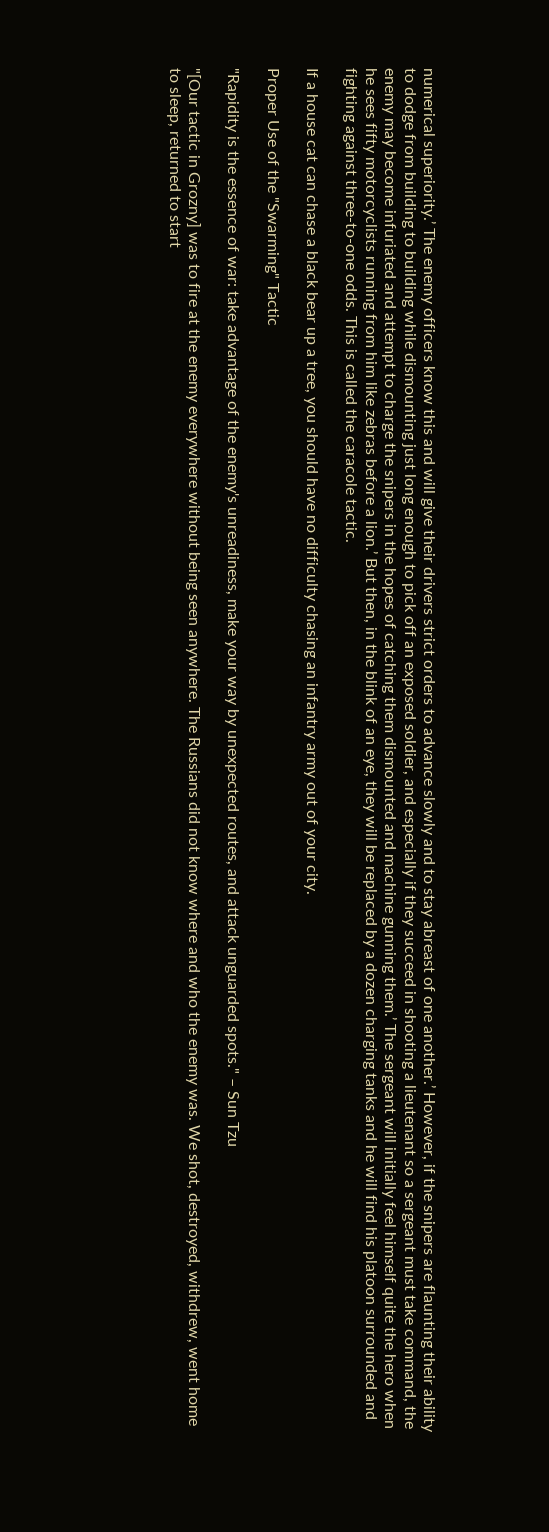numerical superiority.’ The enemy officers know this and will give their drivers strict orders to advance slowly and to stay abreast of one another.’ However, if the snipers are flaunting their ability to dodge from building to building while dismounting just long enough to pick off an exposed soldier, and especially if they succeed in shooting a lieutenant so a sergeant must take command, the enemy may become infuriated and attempt to charge the snipers in the hopes of catching them dismounted and machine gunning them.’ The sergeant will initially feel himself quite the hero when he sees fifty motorcyclists running from him like zebras before a lion.’ But then, in the blink of an eye, they will be replaced by a dozen charging tanks and he will find his platoon surrounded and fighting against three-to-one odds. This is called the caracole tactic.

If a house cat can chase a black bear up a tree, you should have no difficulty chasing an infantry army out of your city.

Proper Use of the "Swarming" Tactic

"Rapidity is the essence of war: take advantage of the enemy's unreadiness, make your way by unexpected routes, and attack unguarded spots." – Sun Tzu

"[Our tactic in Grozny] was to fire at the enemy everywhere without being seen anywhere. The Russians did not know where and who the enemy was. We shot, destroyed, withdrew, went home to sleep, returned to start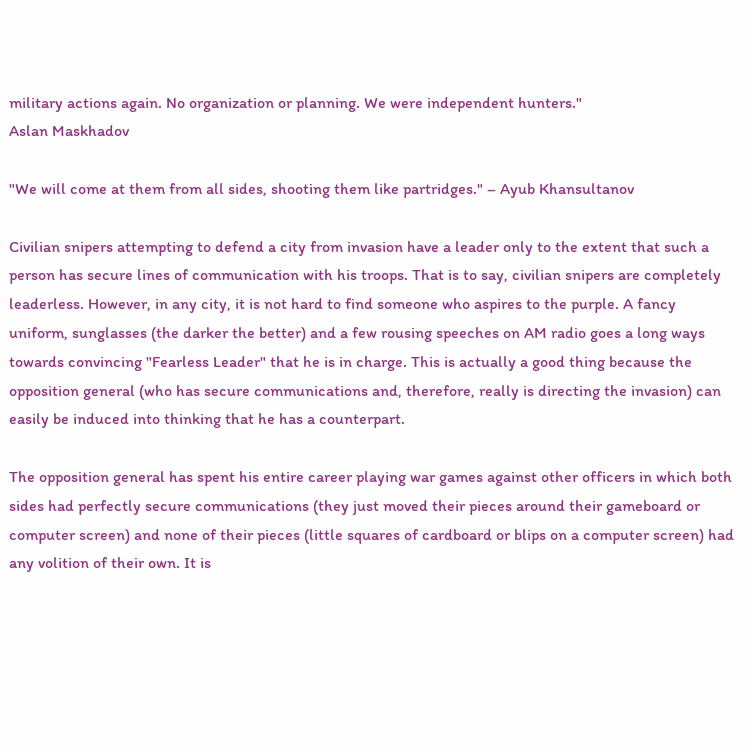military actions again. No organization or planning. We were independent hunters."
Aslan Maskhadov

"We will come at them from all sides, shooting them like partridges." – Ayub Khansultanov

Civilian snipers attempting to defend a city from invasion have a leader only to the extent that such a person has secure lines of communication with his troops. That is to say, civilian snipers are completely leaderless. However, in any city, it is not hard to find someone who aspires to the purple. A fancy uniform, sunglasses (the darker the better) and a few rousing speeches on AM radio goes a long ways towards convincing "Fearless Leader" that he is in charge. This is actually a good thing because the opposition general (who has secure communications and, therefore, really is directing the invasion) can easily be induced into thinking that he has a counterpart.

The opposition general has spent his entire career playing war games against other officers in which both sides had perfectly secure communications (they just moved their pieces around their gameboard or computer screen) and none of their pieces (little squares of cardboard or blips on a computer screen) had any volition of their own. It is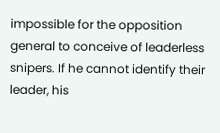impossible for the opposition general to conceive of leaderless snipers. If he cannot identify their leader, his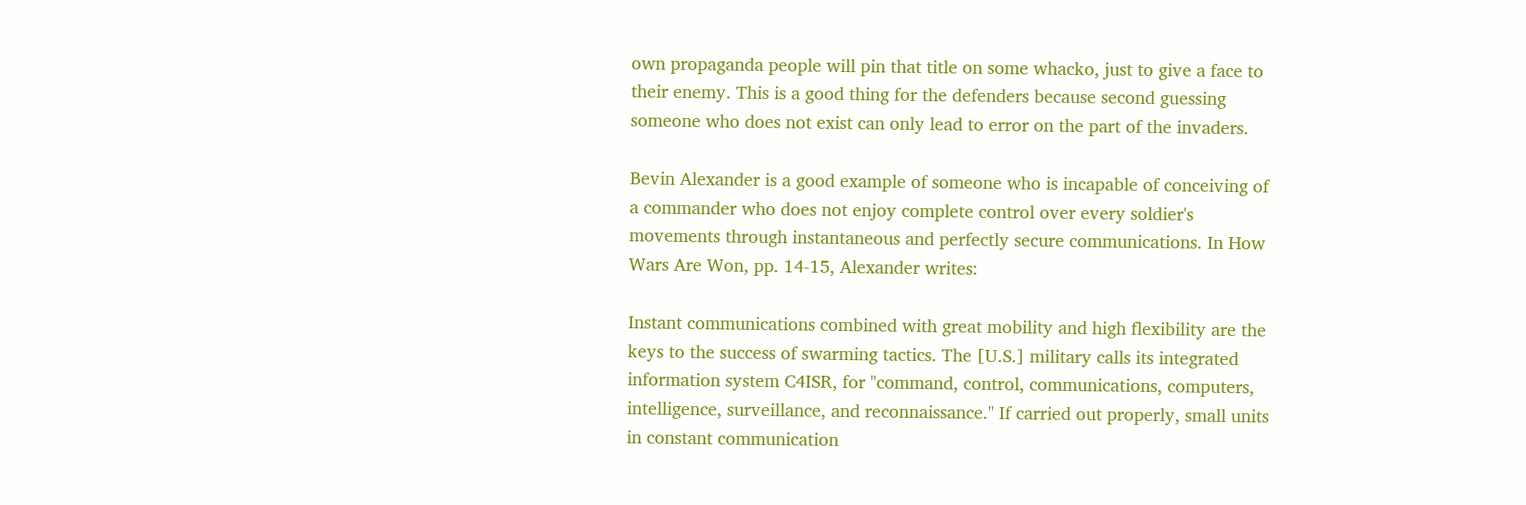own propaganda people will pin that title on some whacko, just to give a face to their enemy. This is a good thing for the defenders because second guessing someone who does not exist can only lead to error on the part of the invaders.

Bevin Alexander is a good example of someone who is incapable of conceiving of a commander who does not enjoy complete control over every soldier's movements through instantaneous and perfectly secure communications. In How Wars Are Won, pp. 14-15, Alexander writes:

Instant communications combined with great mobility and high flexibility are the keys to the success of swarming tactics. The [U.S.] military calls its integrated information system C4ISR, for "command, control, communications, computers, intelligence, surveillance, and reconnaissance." If carried out properly, small units in constant communication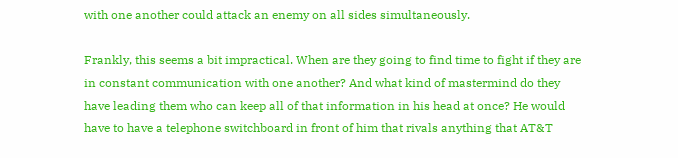with one another could attack an enemy on all sides simultaneously.

Frankly, this seems a bit impractical. When are they going to find time to fight if they are in constant communication with one another? And what kind of mastermind do they have leading them who can keep all of that information in his head at once? He would have to have a telephone switchboard in front of him that rivals anything that AT&T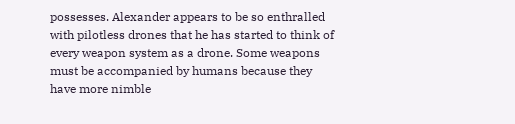possesses. Alexander appears to be so enthralled with pilotless drones that he has started to think of every weapon system as a drone. Some weapons must be accompanied by humans because they have more nimble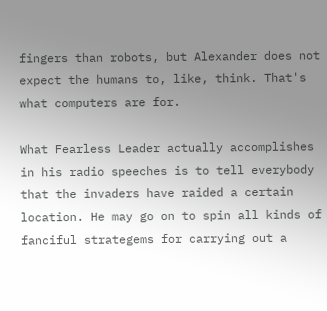fingers than robots, but Alexander does not expect the humans to, like, think. That's what computers are for.

What Fearless Leader actually accomplishes in his radio speeches is to tell everybody that the invaders have raided a certain location. He may go on to spin all kinds of fanciful strategems for carrying out a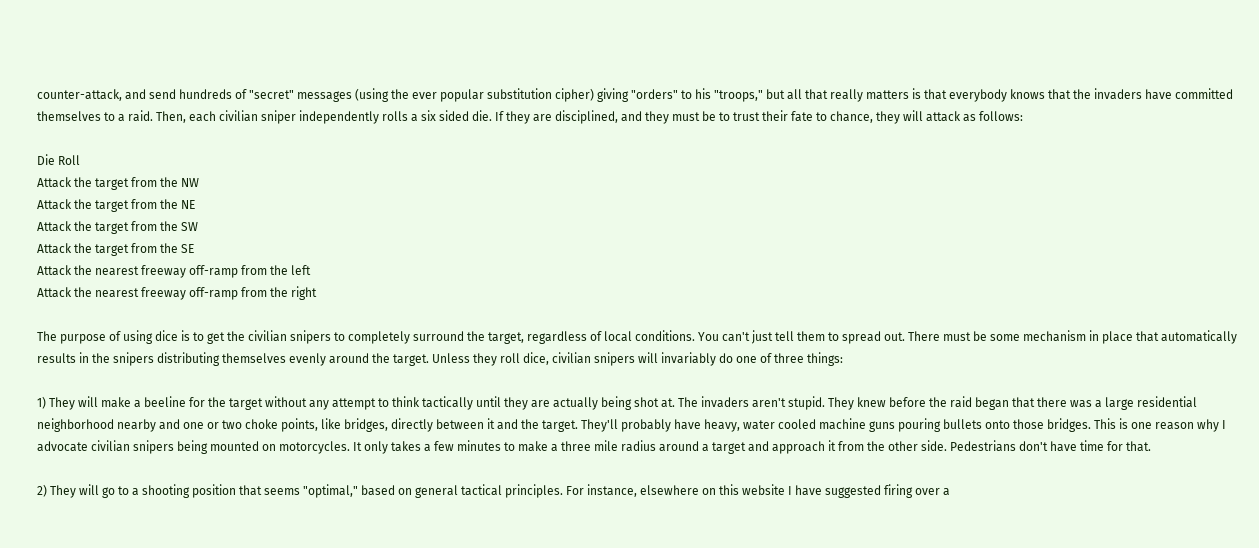counter-attack, and send hundreds of "secret" messages (using the ever popular substitution cipher) giving "orders" to his "troops," but all that really matters is that everybody knows that the invaders have committed themselves to a raid. Then, each civilian sniper independently rolls a six sided die. If they are disciplined, and they must be to trust their fate to chance, they will attack as follows:

Die Roll
Attack the target from the NW
Attack the target from the NE
Attack the target from the SW
Attack the target from the SE
Attack the nearest freeway off-ramp from the left
Attack the nearest freeway off-ramp from the right

The purpose of using dice is to get the civilian snipers to completely surround the target, regardless of local conditions. You can't just tell them to spread out. There must be some mechanism in place that automatically results in the snipers distributing themselves evenly around the target. Unless they roll dice, civilian snipers will invariably do one of three things:

1) They will make a beeline for the target without any attempt to think tactically until they are actually being shot at. The invaders aren't stupid. They knew before the raid began that there was a large residential neighborhood nearby and one or two choke points, like bridges, directly between it and the target. They'll probably have heavy, water cooled machine guns pouring bullets onto those bridges. This is one reason why I advocate civilian snipers being mounted on motorcycles. It only takes a few minutes to make a three mile radius around a target and approach it from the other side. Pedestrians don't have time for that.

2) They will go to a shooting position that seems "optimal," based on general tactical principles. For instance, elsewhere on this website I have suggested firing over a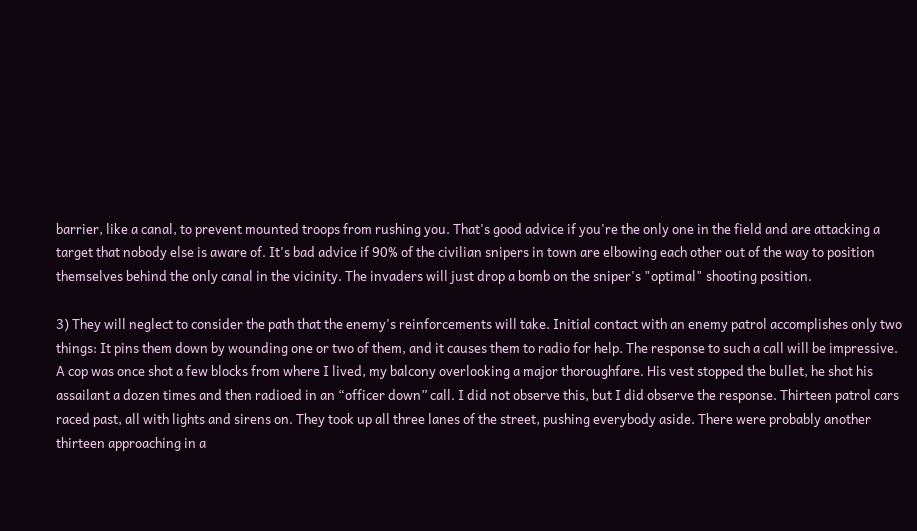barrier, like a canal, to prevent mounted troops from rushing you. That's good advice if you're the only one in the field and are attacking a target that nobody else is aware of. It's bad advice if 90% of the civilian snipers in town are elbowing each other out of the way to position themselves behind the only canal in the vicinity. The invaders will just drop a bomb on the sniper's "optimal" shooting position.

3) They will neglect to consider the path that the enemy's reinforcements will take. Initial contact with an enemy patrol accomplishes only two things: It pins them down by wounding one or two of them, and it causes them to radio for help. The response to such a call will be impressive. A cop was once shot a few blocks from where I lived, my balcony overlooking a major thoroughfare. His vest stopped the bullet, he shot his assailant a dozen times and then radioed in an “officer down” call. I did not observe this, but I did observe the response. Thirteen patrol cars raced past, all with lights and sirens on. They took up all three lanes of the street, pushing everybody aside. There were probably another thirteen approaching in a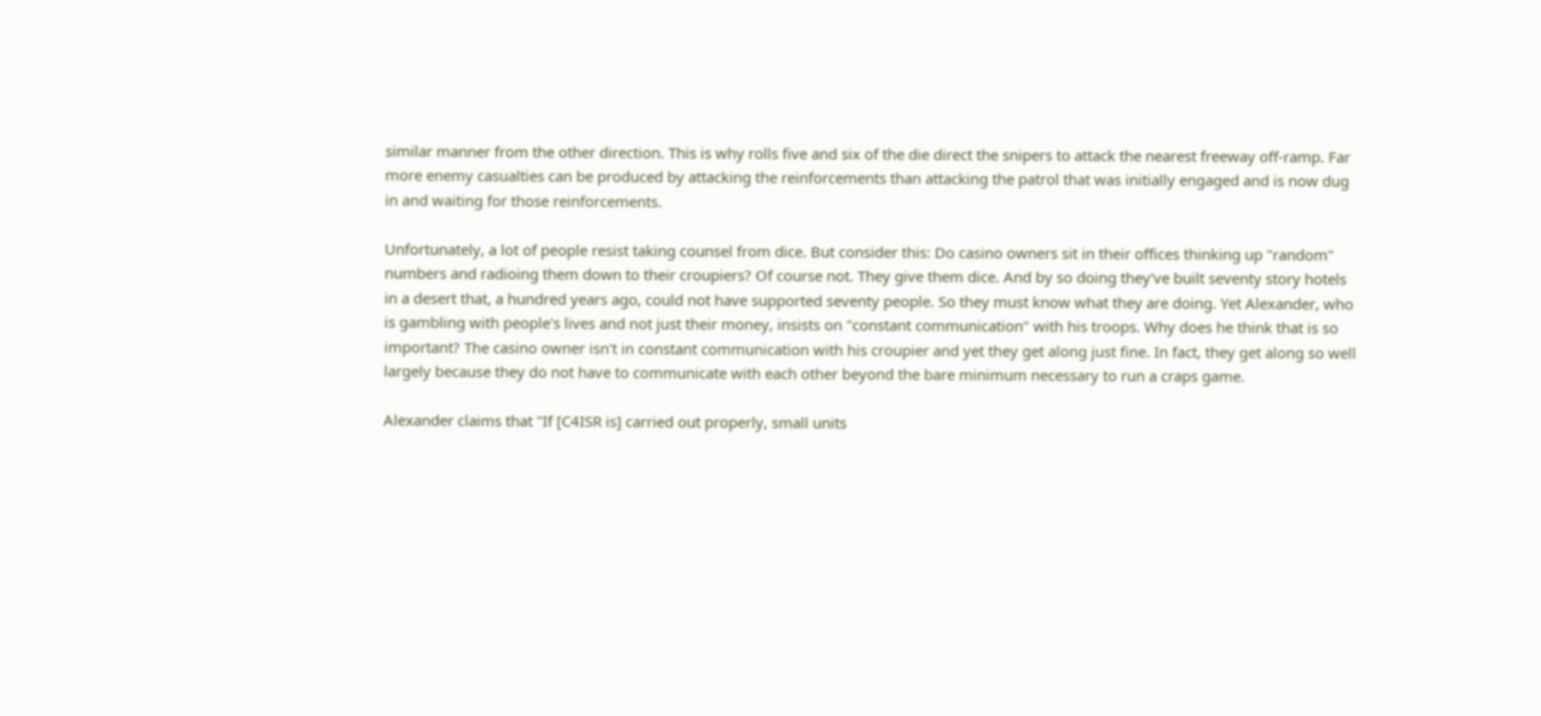similar manner from the other direction. This is why rolls five and six of the die direct the snipers to attack the nearest freeway off-ramp. Far more enemy casualties can be produced by attacking the reinforcements than attacking the patrol that was initially engaged and is now dug in and waiting for those reinforcements.

Unfortunately, a lot of people resist taking counsel from dice. But consider this: Do casino owners sit in their offices thinking up "random" numbers and radioing them down to their croupiers? Of course not. They give them dice. And by so doing they've built seventy story hotels in a desert that, a hundred years ago, could not have supported seventy people. So they must know what they are doing. Yet Alexander, who is gambling with people's lives and not just their money, insists on "constant communication" with his troops. Why does he think that is so important? The casino owner isn't in constant communication with his croupier and yet they get along just fine. In fact, they get along so well largely because they do not have to communicate with each other beyond the bare minimum necessary to run a craps game.

Alexander claims that "If [C4ISR is] carried out properly, small units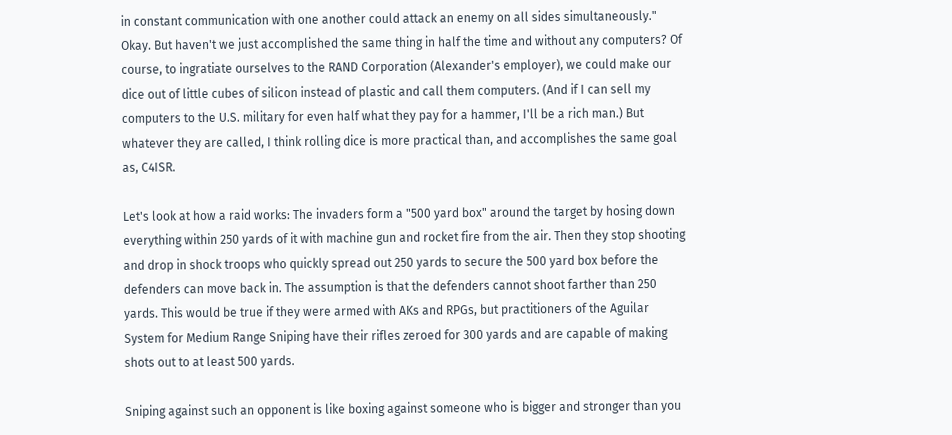in constant communication with one another could attack an enemy on all sides simultaneously." Okay. But haven't we just accomplished the same thing in half the time and without any computers? Of course, to ingratiate ourselves to the RAND Corporation (Alexander's employer), we could make our dice out of little cubes of silicon instead of plastic and call them computers. (And if I can sell my computers to the U.S. military for even half what they pay for a hammer, I'll be a rich man.) But whatever they are called, I think rolling dice is more practical than, and accomplishes the same goal as, C4ISR.

Let's look at how a raid works: The invaders form a "500 yard box" around the target by hosing down everything within 250 yards of it with machine gun and rocket fire from the air. Then they stop shooting and drop in shock troops who quickly spread out 250 yards to secure the 500 yard box before the defenders can move back in. The assumption is that the defenders cannot shoot farther than 250 yards. This would be true if they were armed with AKs and RPGs, but practitioners of the Aguilar System for Medium Range Sniping have their rifles zeroed for 300 yards and are capable of making shots out to at least 500 yards.

Sniping against such an opponent is like boxing against someone who is bigger and stronger than you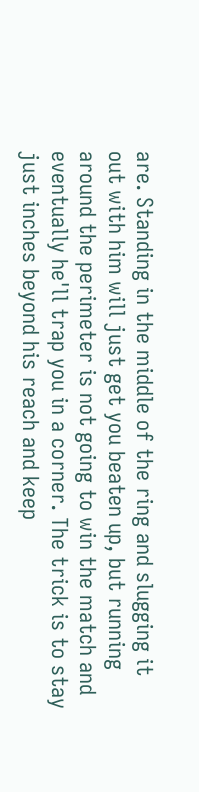are. Standing in the middle of the ring and slugging it out with him will just get you beaten up, but running around the perimeter is not going to win the match and eventually he'll trap you in a corner. The trick is to stay just inches beyond his reach and keep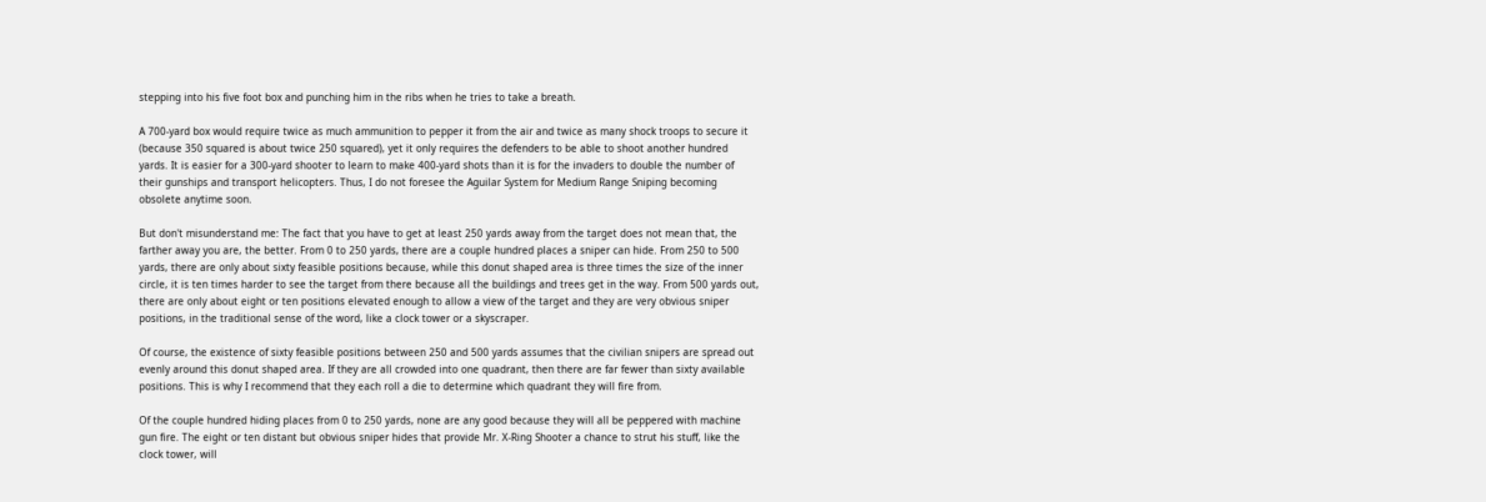stepping into his five foot box and punching him in the ribs when he tries to take a breath.

A 700-yard box would require twice as much ammunition to pepper it from the air and twice as many shock troops to secure it (because 350 squared is about twice 250 squared), yet it only requires the defenders to be able to shoot another hundred yards. It is easier for a 300-yard shooter to learn to make 400-yard shots than it is for the invaders to double the number of their gunships and transport helicopters. Thus, I do not foresee the Aguilar System for Medium Range Sniping becoming obsolete anytime soon.

But don't misunderstand me: The fact that you have to get at least 250 yards away from the target does not mean that, the farther away you are, the better. From 0 to 250 yards, there are a couple hundred places a sniper can hide. From 250 to 500 yards, there are only about sixty feasible positions because, while this donut shaped area is three times the size of the inner circle, it is ten times harder to see the target from there because all the buildings and trees get in the way. From 500 yards out, there are only about eight or ten positions elevated enough to allow a view of the target and they are very obvious sniper positions, in the traditional sense of the word, like a clock tower or a skyscraper.

Of course, the existence of sixty feasible positions between 250 and 500 yards assumes that the civilian snipers are spread out evenly around this donut shaped area. If they are all crowded into one quadrant, then there are far fewer than sixty available positions. This is why I recommend that they each roll a die to determine which quadrant they will fire from.

Of the couple hundred hiding places from 0 to 250 yards, none are any good because they will all be peppered with machine gun fire. The eight or ten distant but obvious sniper hides that provide Mr. X-Ring Shooter a chance to strut his stuff, like the clock tower, will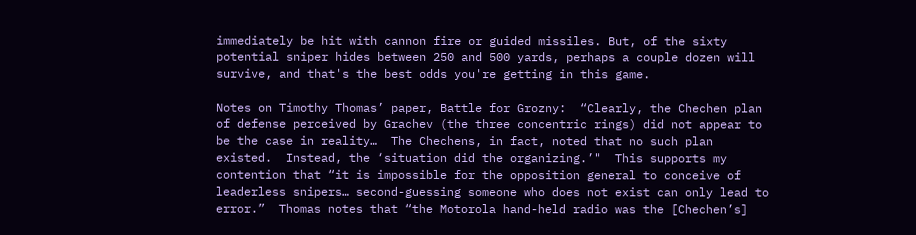immediately be hit with cannon fire or guided missiles. But, of the sixty potential sniper hides between 250 and 500 yards, perhaps a couple dozen will survive, and that's the best odds you're getting in this game.

Notes on Timothy Thomas’ paper, Battle for Grozny:  “Clearly, the Chechen plan of defense perceived by Grachev (the three concentric rings) did not appear to be the case in reality…  The Chechens, in fact, noted that no such plan existed.  Instead, the ‘situation did the organizing.’"  This supports my contention that “it is impossible for the opposition general to conceive of leaderless snipers… second-guessing someone who does not exist can only lead to error.”  Thomas notes that “the Motorola hand-held radio was the [Chechen’s]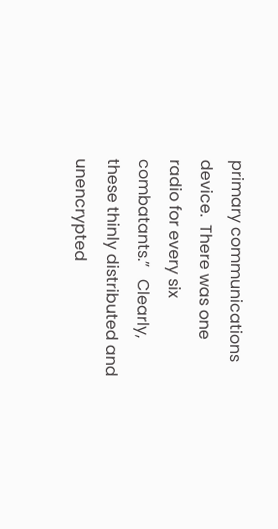primary communications device.  There was one radio for every six combatants.”   Clearly, these thinly distributed and unencrypted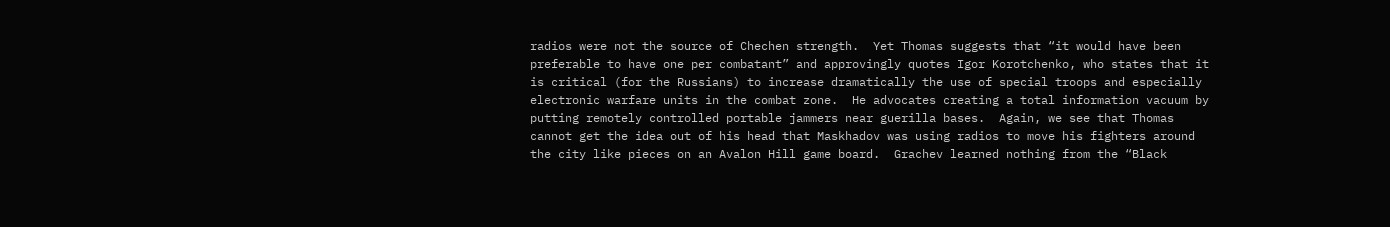radios were not the source of Chechen strength.  Yet Thomas suggests that “it would have been preferable to have one per combatant” and approvingly quotes Igor Korotchenko, who states that it is critical (for the Russians) to increase dramatically the use of special troops and especially electronic warfare units in the combat zone.  He advocates creating a total information vacuum by putting remotely controlled portable jammers near guerilla bases.  Again, we see that Thomas cannot get the idea out of his head that Maskhadov was using radios to move his fighters around the city like pieces on an Avalon Hill game board.  Grachev learned nothing from the “Black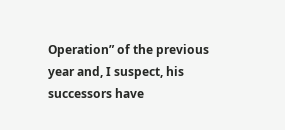Operation” of the previous year and, I suspect, his successors have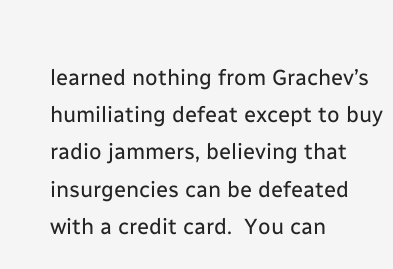learned nothing from Grachev’s humiliating defeat except to buy radio jammers, believing that insurgencies can be defeated with a credit card.  You can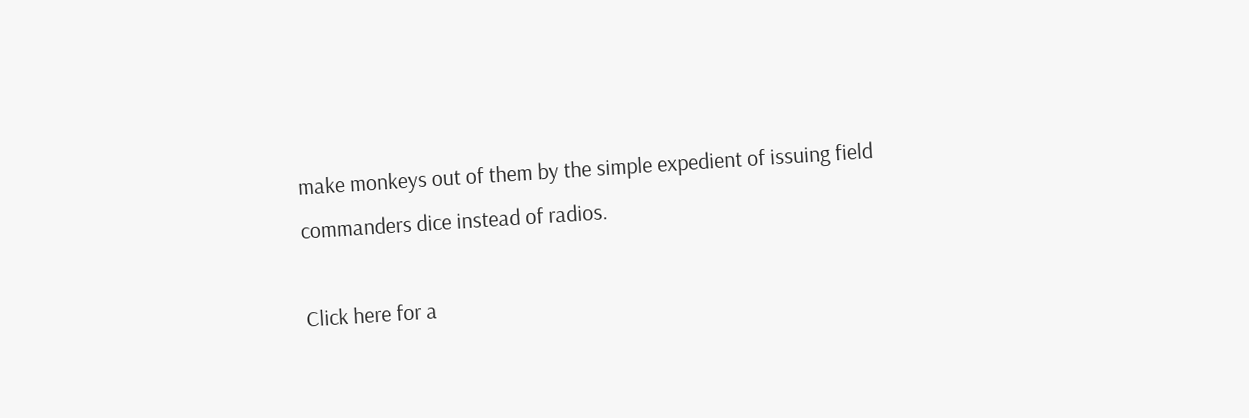make monkeys out of them by the simple expedient of issuing field commanders dice instead of radios.

Click here for a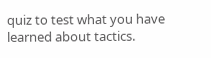quiz to test what you have learned about tactics.